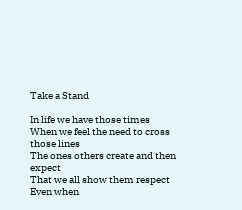Take a Stand

In life we have those times
When we feel the need to cross those lines
The ones others create and then expect
That we all show them respect
Even when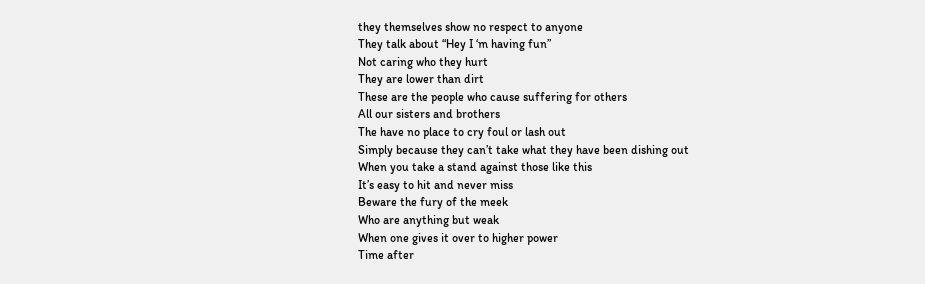they themselves show no respect to anyone
They talk about “Hey I ‘m having fun”
Not caring who they hurt
They are lower than dirt
These are the people who cause suffering for others
All our sisters and brothers
The have no place to cry foul or lash out
Simply because they can’t take what they have been dishing out
When you take a stand against those like this
It’s easy to hit and never miss
Beware the fury of the meek
Who are anything but weak
When one gives it over to higher power
Time after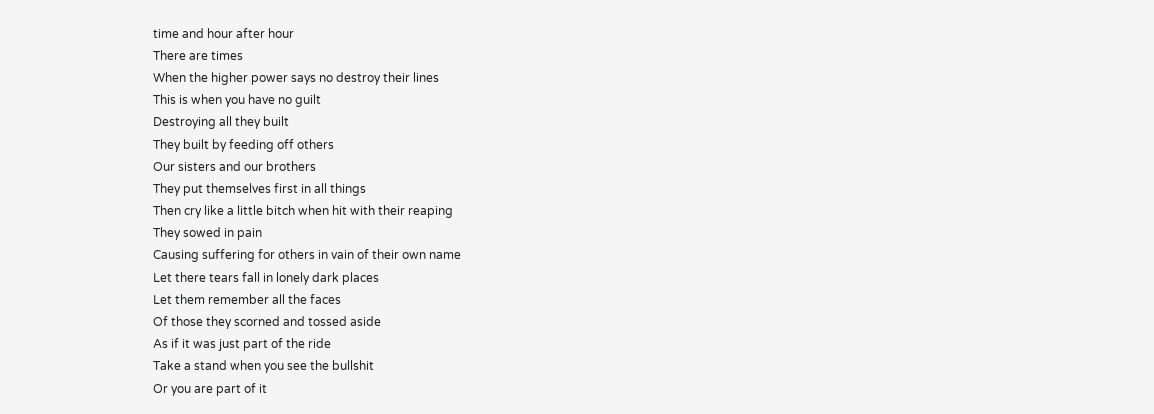time and hour after hour
There are times
When the higher power says no destroy their lines
This is when you have no guilt
Destroying all they built
They built by feeding off others
Our sisters and our brothers
They put themselves first in all things
Then cry like a little bitch when hit with their reaping
They sowed in pain
Causing suffering for others in vain of their own name
Let there tears fall in lonely dark places
Let them remember all the faces
Of those they scorned and tossed aside
As if it was just part of the ride
Take a stand when you see the bullshit
Or you are part of it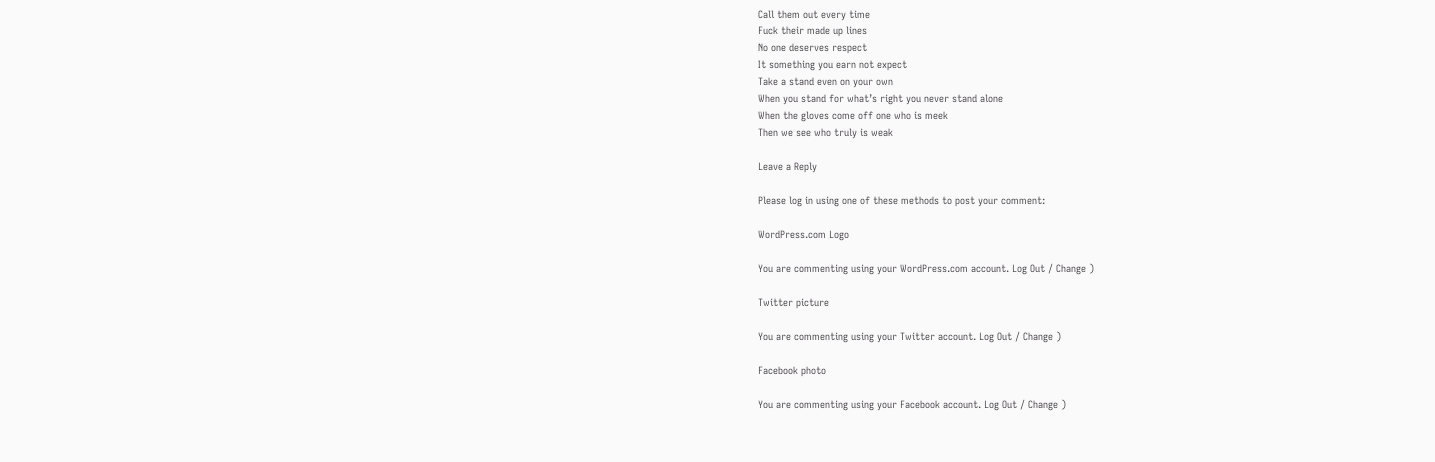Call them out every time
Fuck their made up lines
No one deserves respect
It something you earn not expect
Take a stand even on your own
When you stand for what’s right you never stand alone
When the gloves come off one who is meek
Then we see who truly is weak

Leave a Reply

Please log in using one of these methods to post your comment:

WordPress.com Logo

You are commenting using your WordPress.com account. Log Out / Change )

Twitter picture

You are commenting using your Twitter account. Log Out / Change )

Facebook photo

You are commenting using your Facebook account. Log Out / Change )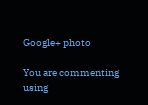Google+ photo

You are commenting using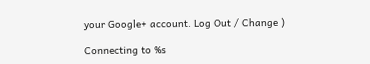your Google+ account. Log Out / Change )

Connecting to %s